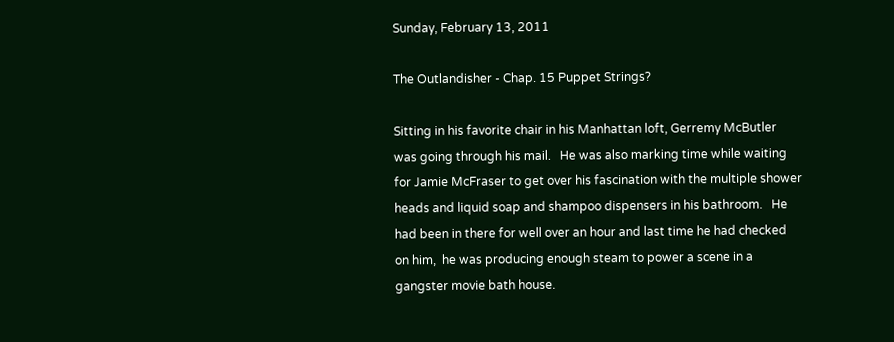Sunday, February 13, 2011

The Outlandisher - Chap. 15 Puppet Strings?

Sitting in his favorite chair in his Manhattan loft, Gerremy McButler was going through his mail.   He was also marking time while waiting for Jamie McFraser to get over his fascination with the multiple shower heads and liquid soap and shampoo dispensers in his bathroom.   He had been in there for well over an hour and last time he had checked on him,  he was producing enough steam to power a scene in a gangster movie bath house.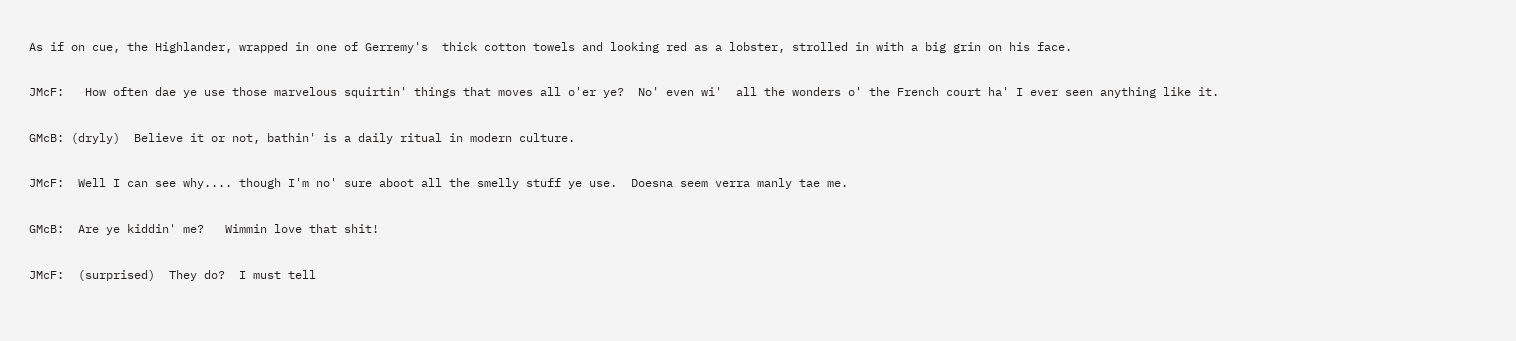As if on cue, the Highlander, wrapped in one of Gerremy's  thick cotton towels and looking red as a lobster, strolled in with a big grin on his face.

JMcF:   How often dae ye use those marvelous squirtin' things that moves all o'er ye?  No' even wi'  all the wonders o' the French court ha' I ever seen anything like it.

GMcB: (dryly)  Believe it or not, bathin' is a daily ritual in modern culture.

JMcF:  Well I can see why.... though I'm no' sure aboot all the smelly stuff ye use.  Doesna seem verra manly tae me.

GMcB:  Are ye kiddin' me?   Wimmin love that shit!

JMcF:  (surprised)  They do?  I must tell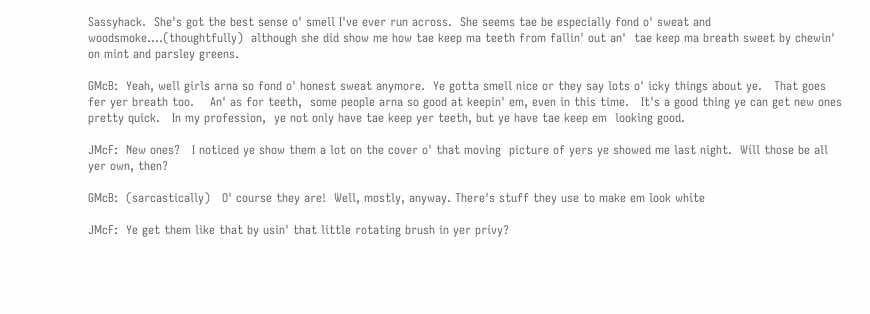Sassyhack.  She's got the best sense o' smell I've ever run across.  She seems tae be especially fond o' sweat and woodsmoke....(thoughtfully)  although she did show me how tae keep ma teeth from fallin' out an'  tae keep ma breath sweet by chewin' on mint and parsley greens.

GMcB:  Yeah, well girls arna so fond o' honest sweat anymore.  Ye gotta smell nice or they say lots o' icky things about ye.   That goes fer yer breath too.    An' as for teeth,  some people arna so good at keepin' em, even in this time.   It's a good thing ye can get new ones pretty quick.   In my profession,  ye not only have tae keep yer teeth, but ye have tae keep em  looking good.

JMcF:  New ones?   I noticed ye show them a lot on the cover o' that moving  picture of yers ye showed me last night.  Will those be all yer own, then?

GMcB:  (sarcastically)   O' course they are!  Well, mostly, anyway. There's stuff they use to make em look white

JMcF:  Ye get them like that by usin' that little rotating brush in yer privy?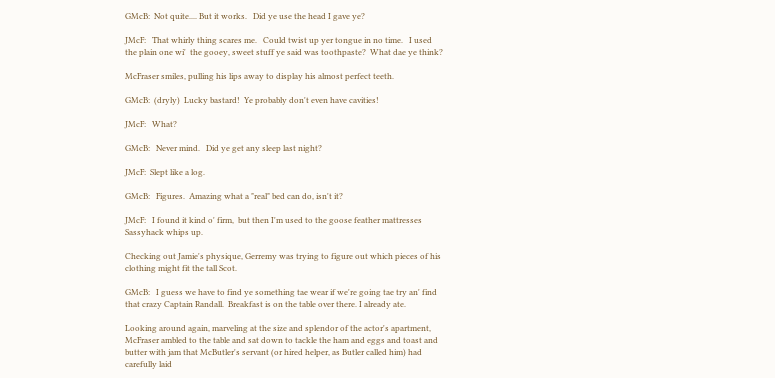GMcB:  Not quite.... But it works.   Did ye use the head I gave ye?

JMcF:   That whirly thing scares me.   Could twist up yer tongue in no time.   I used the plain one wi'  the gooey, sweet stuff ye said was toothpaste?  What dae ye think?

McFraser smiles, pulling his lips away to display his almost perfect teeth.

GMcB:  (dryly)  Lucky bastard!  Ye probably don't even have cavities!

JMcF:   What?

GMcB:   Never mind.   Did ye get any sleep last night?

JMcF:  Slept like a log.

GMcB:   Figures.  Amazing what a "real" bed can do, isn't it?

JMcF:   I found it kind o' firm,  but then I'm used to the goose feather mattresses Sassyhack whips up.

Checking out Jamie's physique, Gerremy was trying to figure out which pieces of his clothing might fit the tall Scot.

GMcB:   I guess we have to find ye something tae wear if we're going tae try an' find that crazy Captain Randall.  Breakfast is on the table over there. I already ate.

Looking around again, marveling at the size and splendor of the actor's apartment,  McFraser ambled to the table and sat down to tackle the ham and eggs and toast and butter with jam that McButler's servant (or hired helper, as Butler called him) had carefully laid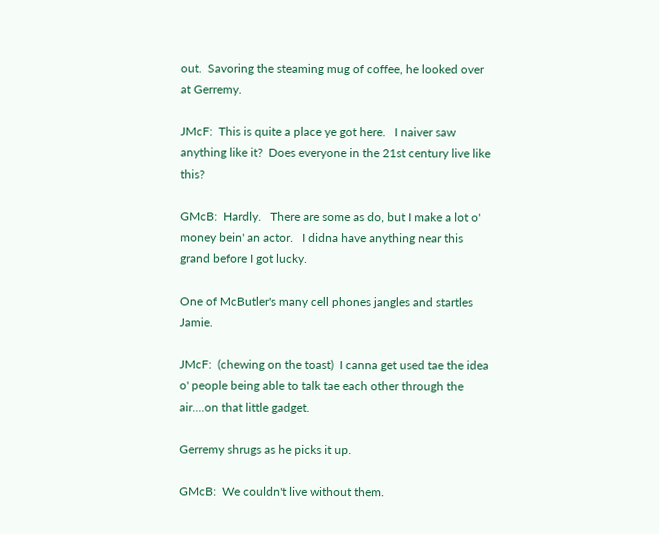out.  Savoring the steaming mug of coffee, he looked over at Gerremy.

JMcF:  This is quite a place ye got here.   I naiver saw anything like it?  Does everyone in the 21st century live like this?

GMcB:  Hardly.   There are some as do, but I make a lot o' money bein' an actor.   I didna have anything near this grand before I got lucky.

One of McButler's many cell phones jangles and startles Jamie.

JMcF:  (chewing on the toast)  I canna get used tae the idea o' people being able to talk tae each other through the air....on that little gadget.

Gerremy shrugs as he picks it up.

GMcB:  We couldn't live without them.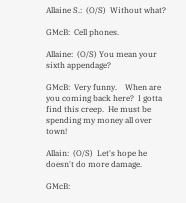Allaine S.:  (O/S)  Without what?

GMcB:  Cell phones.

Allaine:  (O/S) You mean your sixth appendage?

GMcB:  Very funny.    When are you coming back here?  I gotta find this creep.  He must be spending my money all over town!

Allain:  (O/S)  Let's hope he doesn't do more damage.

GMcB: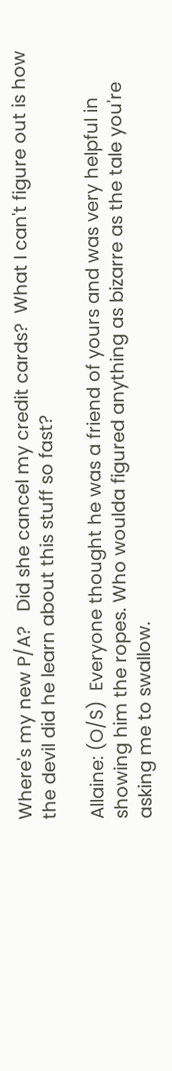Where's my new P/A?   Did she cancel my credit cards?  What I can't figure out is how the devil did he learn about this stuff so fast?

Allaine: (O/S)  Everyone thought he was a friend of yours and was very helpful in showing him the ropes. Who woulda figured anything as bizarre as the tale you're asking me to swallow.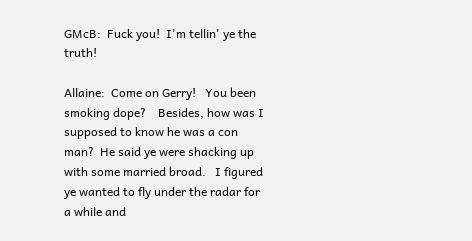GMcB:  Fuck you!  I'm tellin' ye the truth!

Allaine:  Come on Gerry!   You been smoking dope?    Besides, how was I supposed to know he was a con man?  He said ye were shacking up with some married broad.   I figured ye wanted to fly under the radar for a while and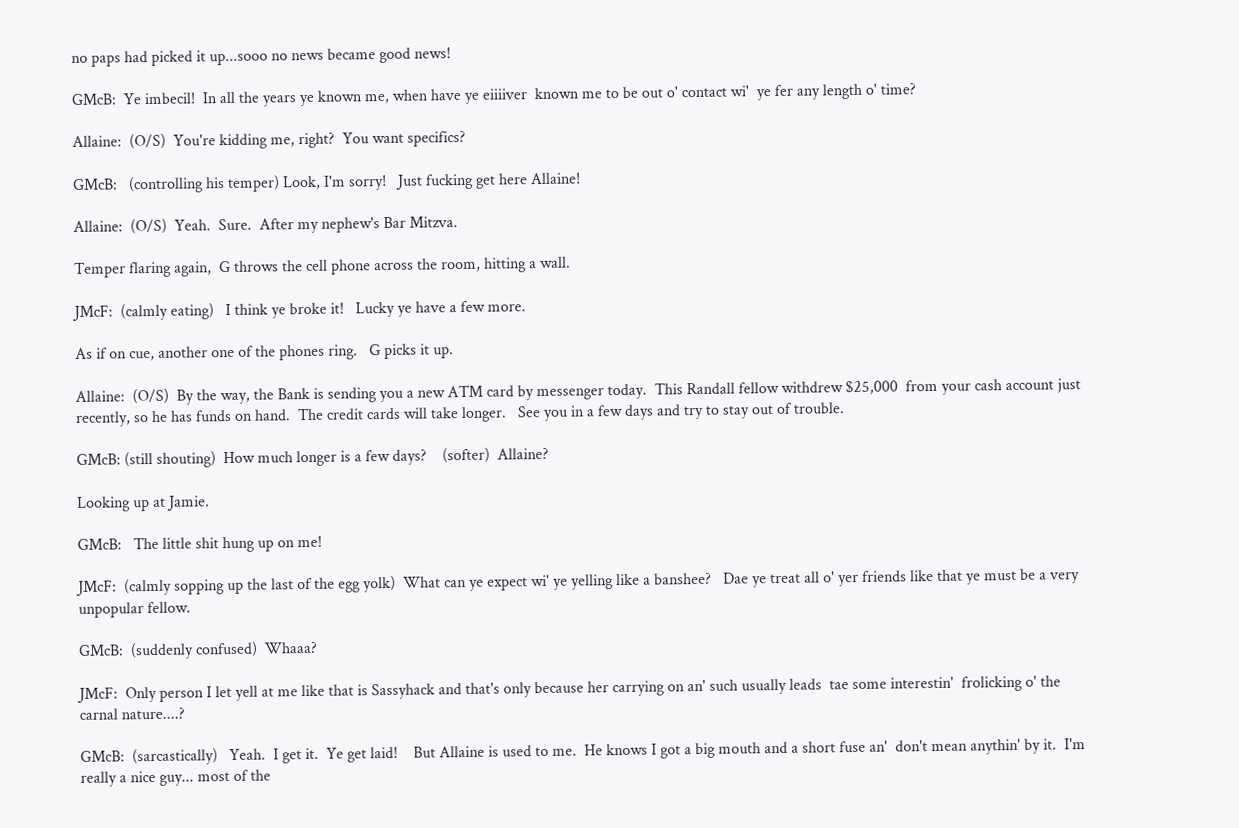no paps had picked it up...sooo no news became good news!

GMcB:  Ye imbecil!  In all the years ye known me, when have ye eiiiiver  known me to be out o' contact wi'  ye fer any length o' time?

Allaine:  (O/S)  You're kidding me, right?  You want specifics?

GMcB:   (controlling his temper) Look, I'm sorry!   Just fucking get here Allaine!

Allaine:  (O/S)  Yeah.  Sure.  After my nephew's Bar Mitzva.

Temper flaring again,  G throws the cell phone across the room, hitting a wall.

JMcF:  (calmly eating)   I think ye broke it!   Lucky ye have a few more.

As if on cue, another one of the phones ring.   G picks it up.

Allaine:  (O/S)  By the way, the Bank is sending you a new ATM card by messenger today.  This Randall fellow withdrew $25,000  from your cash account just recently, so he has funds on hand.  The credit cards will take longer.   See you in a few days and try to stay out of trouble.

GMcB: (still shouting)  How much longer is a few days?    (softer)  Allaine?

Looking up at Jamie.

GMcB:   The little shit hung up on me!

JMcF:  (calmly sopping up the last of the egg yolk)  What can ye expect wi' ye yelling like a banshee?   Dae ye treat all o' yer friends like that ye must be a very unpopular fellow.

GMcB:  (suddenly confused)  Whaaa?

JMcF:  Only person I let yell at me like that is Sassyhack and that's only because her carrying on an' such usually leads  tae some interestin'  frolicking o' the carnal nature....?

GMcB:  (sarcastically)   Yeah.  I get it.  Ye get laid!    But Allaine is used to me.  He knows I got a big mouth and a short fuse an'  don't mean anythin' by it.  I'm really a nice guy... most of the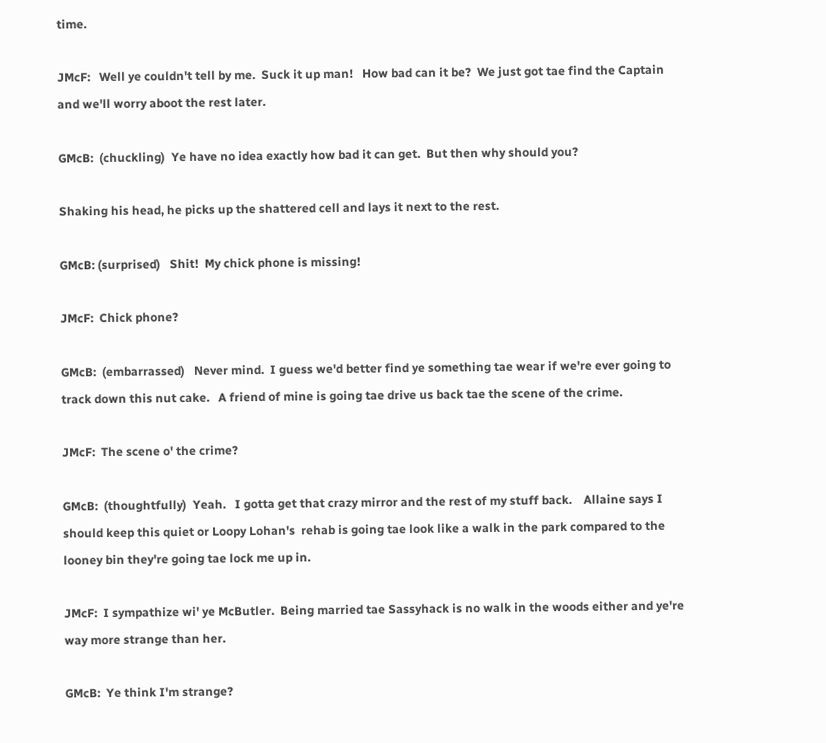time.

JMcF:   Well ye couldn't tell by me.  Suck it up man!   How bad can it be?  We just got tae find the Captain and we'll worry aboot the rest later.

GMcB:  (chuckling)  Ye have no idea exactly how bad it can get.  But then why should you?

Shaking his head, he picks up the shattered cell and lays it next to the rest.

GMcB: (surprised)   Shit!  My chick phone is missing!

JMcF:  Chick phone?

GMcB:  (embarrassed)   Never mind.  I guess we'd better find ye something tae wear if we're ever going to track down this nut cake.   A friend of mine is going tae drive us back tae the scene of the crime.

JMcF:  The scene o' the crime?

GMcB:  (thoughtfully)  Yeah.   I gotta get that crazy mirror and the rest of my stuff back.    Allaine says I should keep this quiet or Loopy Lohan's  rehab is going tae look like a walk in the park compared to the looney bin they're going tae lock me up in.

JMcF:  I sympathize wi' ye McButler.  Being married tae Sassyhack is no walk in the woods either and ye're way more strange than her.

GMcB:  Ye think I'm strange?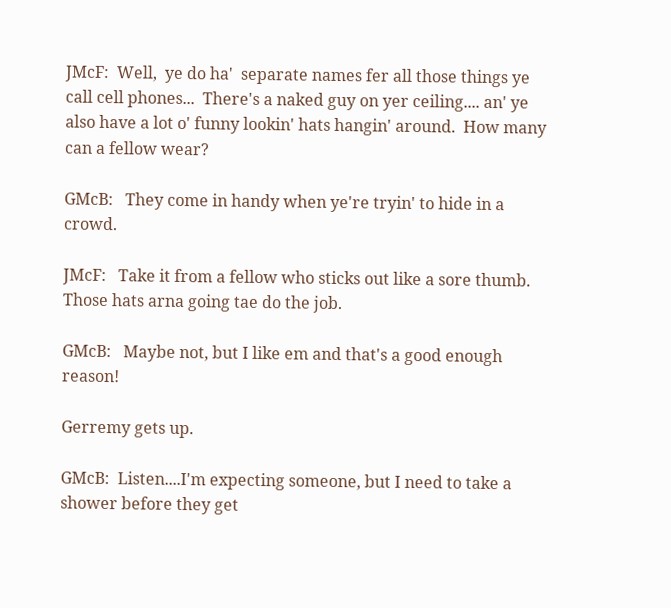JMcF:  Well,  ye do ha'  separate names fer all those things ye call cell phones...  There's a naked guy on yer ceiling.... an' ye also have a lot o' funny lookin' hats hangin' around.  How many can a fellow wear?

GMcB:   They come in handy when ye're tryin' to hide in a crowd.

JMcF:   Take it from a fellow who sticks out like a sore thumb.  Those hats arna going tae do the job.

GMcB:   Maybe not, but I like em and that's a good enough reason!

Gerremy gets up.

GMcB:  Listen....I'm expecting someone, but I need to take a shower before they get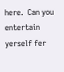here.  Can you entertain yerself fer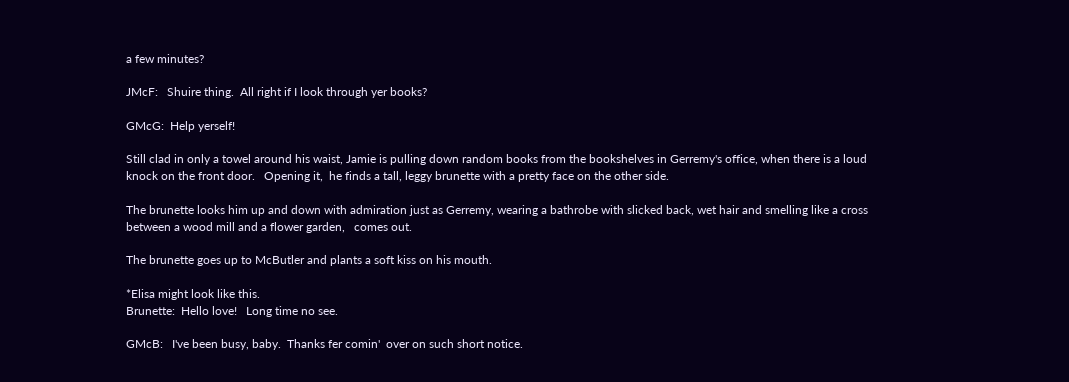a few minutes?

JMcF:   Shuire thing.  All right if I look through yer books?

GMcG:  Help yerself!

Still clad in only a towel around his waist, Jamie is pulling down random books from the bookshelves in Gerremy's office, when there is a loud knock on the front door.   Opening it,  he finds a tall, leggy brunette with a pretty face on the other side.

The brunette looks him up and down with admiration just as Gerremy, wearing a bathrobe with slicked back, wet hair and smelling like a cross between a wood mill and a flower garden,   comes out.

The brunette goes up to McButler and plants a soft kiss on his mouth.

*Elisa might look like this.
Brunette:  Hello love!   Long time no see.

GMcB:   I've been busy, baby.  Thanks fer comin'  over on such short notice.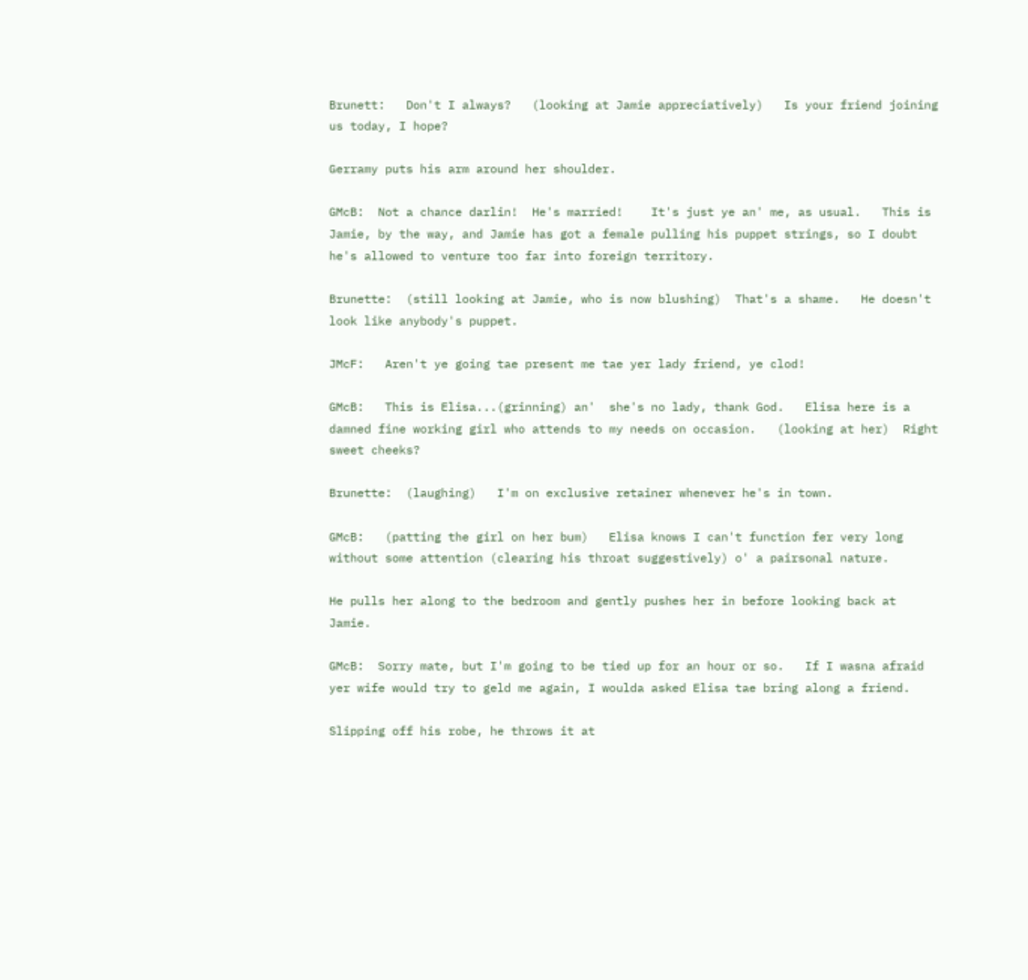Brunett:   Don't I always?   (looking at Jamie appreciatively)   Is your friend joining us today, I hope?

Gerramy puts his arm around her shoulder.

GMcB:  Not a chance darlin!  He's married!    It's just ye an' me, as usual.   This is Jamie, by the way, and Jamie has got a female pulling his puppet strings, so I doubt he's allowed to venture too far into foreign territory.

Brunette:  (still looking at Jamie, who is now blushing)  That's a shame.   He doesn't look like anybody's puppet.

JMcF:   Aren't ye going tae present me tae yer lady friend, ye clod!

GMcB:   This is Elisa...(grinning) an'  she's no lady, thank God.   Elisa here is a damned fine working girl who attends to my needs on occasion.   (looking at her)  Right sweet cheeks?

Brunette:  (laughing)   I'm on exclusive retainer whenever he's in town.

GMcB:   (patting the girl on her bum)   Elisa knows I can't function fer very long without some attention (clearing his throat suggestively) o' a pairsonal nature.

He pulls her along to the bedroom and gently pushes her in before looking back at Jamie.

GMcB:  Sorry mate, but I'm going to be tied up for an hour or so.   If I wasna afraid yer wife would try to geld me again, I woulda asked Elisa tae bring along a friend.

Slipping off his robe, he throws it at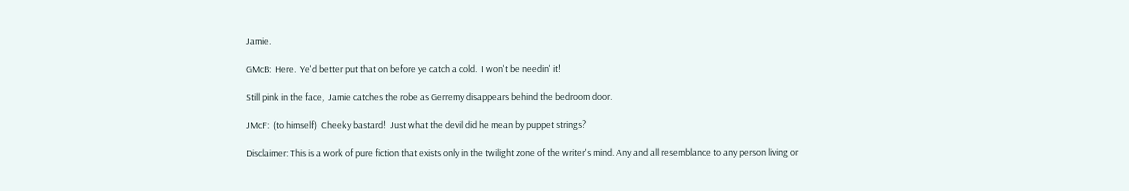Jamie.

GMcB:  Here.  Ye'd better put that on before ye catch a cold.  I won't be needin' it!

Still pink in the face,  Jamie catches the robe as Gerremy disappears behind the bedroom door.

JMcF:  (to himself)  Cheeky bastard!  Just what the devil did he mean by puppet strings?

Disclaimer: This is a work of pure fiction that exists only in the twilight zone of the writer's mind. Any and all resemblance to any person living or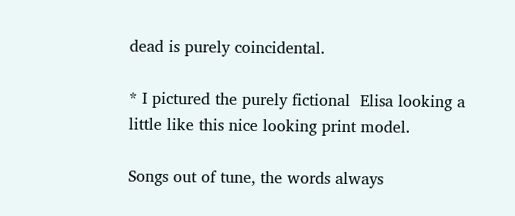dead is purely coincidental.

* I pictured the purely fictional  Elisa looking a little like this nice looking print model.

Songs out of tune, the words always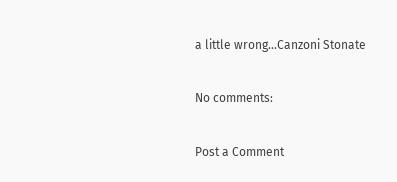a little wrong...Canzoni Stonate

No comments:

Post a Comment